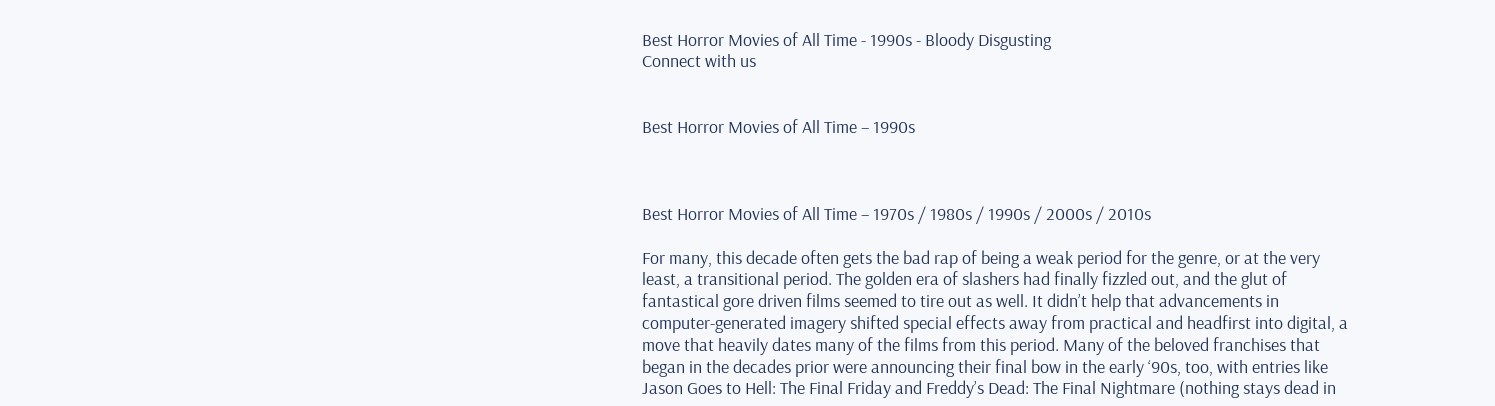Best Horror Movies of All Time - 1990s - Bloody Disgusting
Connect with us


Best Horror Movies of All Time – 1990s



Best Horror Movies of All Time – 1970s / 1980s / 1990s / 2000s / 2010s

For many, this decade often gets the bad rap of being a weak period for the genre, or at the very least, a transitional period. The golden era of slashers had finally fizzled out, and the glut of fantastical gore driven films seemed to tire out as well. It didn’t help that advancements in computer-generated imagery shifted special effects away from practical and headfirst into digital, a move that heavily dates many of the films from this period. Many of the beloved franchises that began in the decades prior were announcing their final bow in the early ‘90s, too, with entries like Jason Goes to Hell: The Final Friday and Freddy’s Dead: The Final Nightmare (nothing stays dead in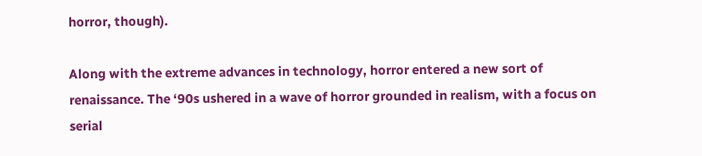horror, though).

Along with the extreme advances in technology, horror entered a new sort of renaissance. The ‘90s ushered in a wave of horror grounded in realism, with a focus on serial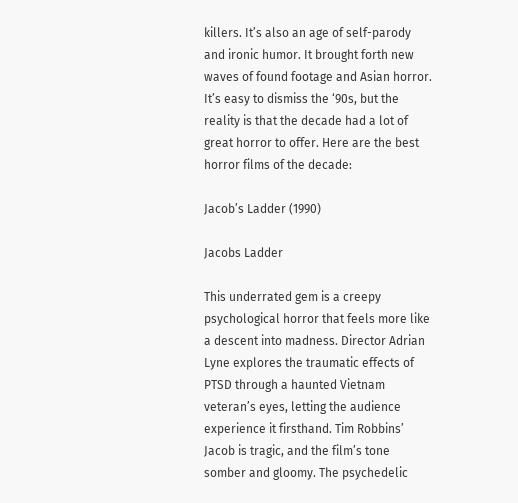killers. It’s also an age of self-parody and ironic humor. It brought forth new waves of found footage and Asian horror. It’s easy to dismiss the ‘90s, but the reality is that the decade had a lot of great horror to offer. Here are the best horror films of the decade:

Jacob’s Ladder (1990)

Jacobs Ladder

This underrated gem is a creepy psychological horror that feels more like a descent into madness. Director Adrian Lyne explores the traumatic effects of PTSD through a haunted Vietnam veteran’s eyes, letting the audience experience it firsthand. Tim Robbins’ Jacob is tragic, and the film’s tone somber and gloomy. The psychedelic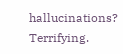hallucinations? Terrifying.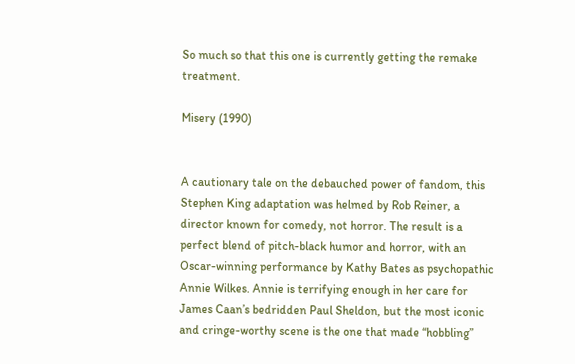So much so that this one is currently getting the remake treatment.

Misery (1990)


A cautionary tale on the debauched power of fandom, this Stephen King adaptation was helmed by Rob Reiner, a director known for comedy, not horror. The result is a perfect blend of pitch-black humor and horror, with an Oscar-winning performance by Kathy Bates as psychopathic Annie Wilkes. Annie is terrifying enough in her care for James Caan’s bedridden Paul Sheldon, but the most iconic and cringe-worthy scene is the one that made “hobbling”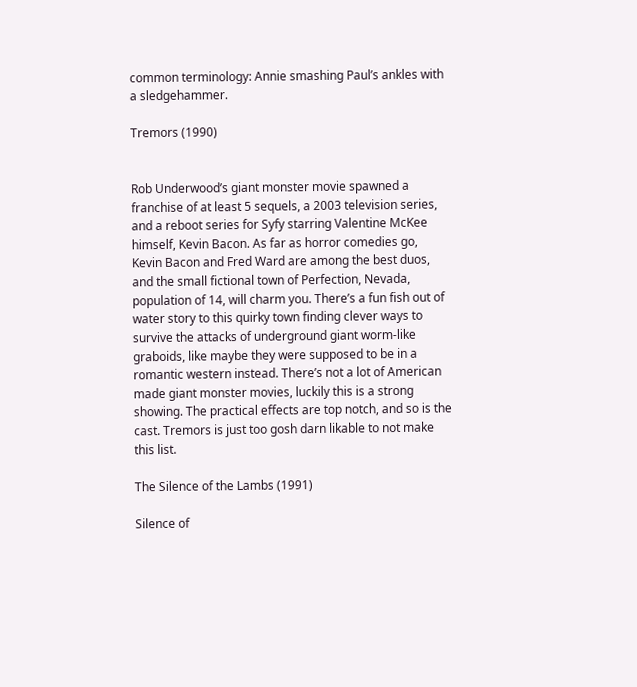common terminology: Annie smashing Paul’s ankles with a sledgehammer.

Tremors (1990)


Rob Underwood’s giant monster movie spawned a franchise of at least 5 sequels, a 2003 television series, and a reboot series for Syfy starring Valentine McKee himself, Kevin Bacon. As far as horror comedies go, Kevin Bacon and Fred Ward are among the best duos, and the small fictional town of Perfection, Nevada, population of 14, will charm you. There’s a fun fish out of water story to this quirky town finding clever ways to survive the attacks of underground giant worm-like graboids, like maybe they were supposed to be in a romantic western instead. There’s not a lot of American made giant monster movies, luckily this is a strong showing. The practical effects are top notch, and so is the cast. Tremors is just too gosh darn likable to not make this list.

The Silence of the Lambs (1991)

Silence of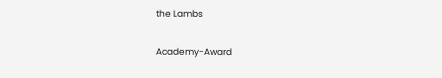the Lambs

Academy-Award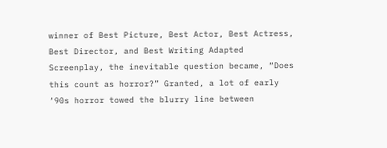winner of Best Picture, Best Actor, Best Actress, Best Director, and Best Writing Adapted Screenplay, the inevitable question became, “Does this count as horror?” Granted, a lot of early ‘90s horror towed the blurry line between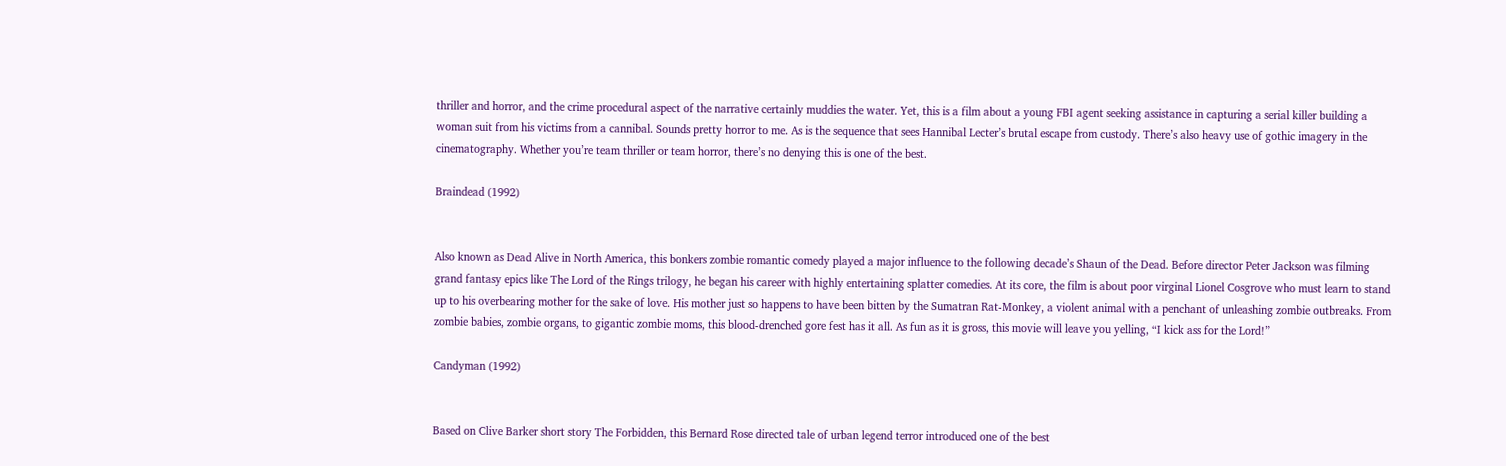thriller and horror, and the crime procedural aspect of the narrative certainly muddies the water. Yet, this is a film about a young FBI agent seeking assistance in capturing a serial killer building a woman suit from his victims from a cannibal. Sounds pretty horror to me. As is the sequence that sees Hannibal Lecter’s brutal escape from custody. There’s also heavy use of gothic imagery in the cinematography. Whether you’re team thriller or team horror, there’s no denying this is one of the best.

Braindead (1992)


Also known as Dead Alive in North America, this bonkers zombie romantic comedy played a major influence to the following decade’s Shaun of the Dead. Before director Peter Jackson was filming grand fantasy epics like The Lord of the Rings trilogy, he began his career with highly entertaining splatter comedies. At its core, the film is about poor virginal Lionel Cosgrove who must learn to stand up to his overbearing mother for the sake of love. His mother just so happens to have been bitten by the Sumatran Rat-Monkey, a violent animal with a penchant of unleashing zombie outbreaks. From zombie babies, zombie organs, to gigantic zombie moms, this blood-drenched gore fest has it all. As fun as it is gross, this movie will leave you yelling, “I kick ass for the Lord!”

Candyman (1992)


Based on Clive Barker short story The Forbidden, this Bernard Rose directed tale of urban legend terror introduced one of the best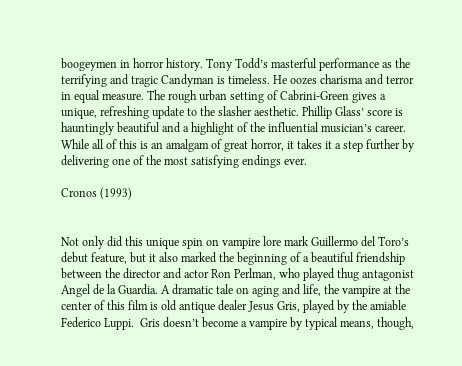boogeymen in horror history. Tony Todd’s masterful performance as the terrifying and tragic Candyman is timeless. He oozes charisma and terror in equal measure. The rough urban setting of Cabrini-Green gives a unique, refreshing update to the slasher aesthetic. Phillip Glass’ score is hauntingly beautiful and a highlight of the influential musician’s career. While all of this is an amalgam of great horror, it takes it a step further by delivering one of the most satisfying endings ever.

Cronos (1993)


Not only did this unique spin on vampire lore mark Guillermo del Toro’s debut feature, but it also marked the beginning of a beautiful friendship between the director and actor Ron Perlman, who played thug antagonist Angel de la Guardia. A dramatic tale on aging and life, the vampire at the center of this film is old antique dealer Jesus Gris, played by the amiable Federico Luppi.  Gris doesn’t become a vampire by typical means, though,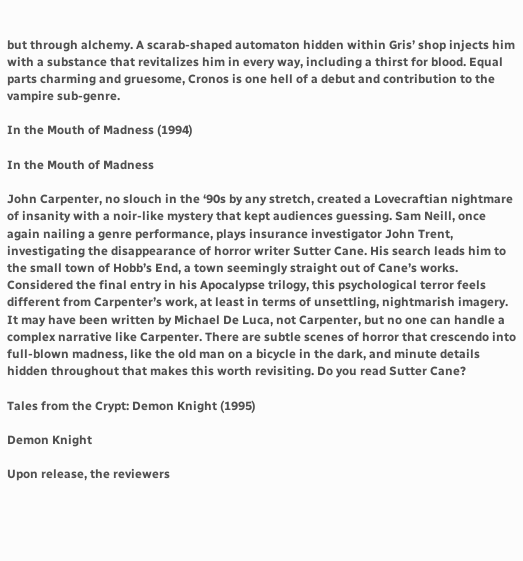but through alchemy. A scarab-shaped automaton hidden within Gris’ shop injects him with a substance that revitalizes him in every way, including a thirst for blood. Equal parts charming and gruesome, Cronos is one hell of a debut and contribution to the vampire sub-genre.

In the Mouth of Madness (1994)

In the Mouth of Madness

John Carpenter, no slouch in the ‘90s by any stretch, created a Lovecraftian nightmare of insanity with a noir-like mystery that kept audiences guessing. Sam Neill, once again nailing a genre performance, plays insurance investigator John Trent, investigating the disappearance of horror writer Sutter Cane. His search leads him to the small town of Hobb’s End, a town seemingly straight out of Cane’s works. Considered the final entry in his Apocalypse trilogy, this psychological terror feels different from Carpenter’s work, at least in terms of unsettling, nightmarish imagery. It may have been written by Michael De Luca, not Carpenter, but no one can handle a complex narrative like Carpenter. There are subtle scenes of horror that crescendo into full-blown madness, like the old man on a bicycle in the dark, and minute details hidden throughout that makes this worth revisiting. Do you read Sutter Cane?

Tales from the Crypt: Demon Knight (1995)

Demon Knight

Upon release, the reviewers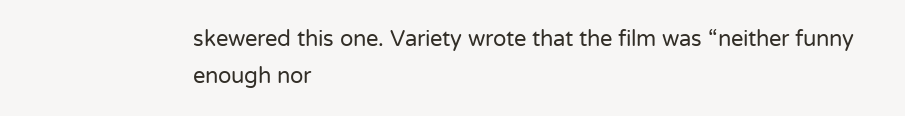skewered this one. Variety wrote that the film was “neither funny enough nor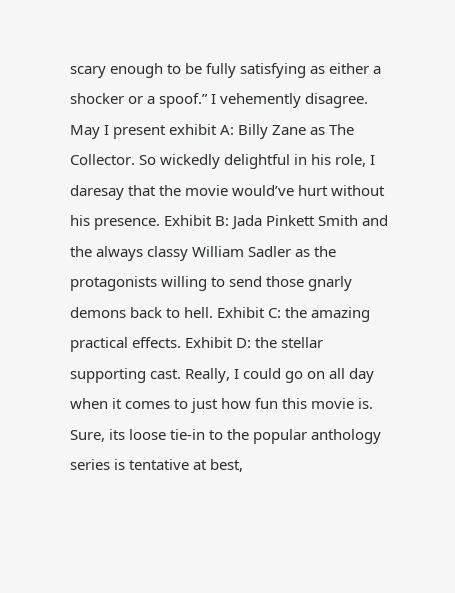scary enough to be fully satisfying as either a shocker or a spoof.” I vehemently disagree. May I present exhibit A: Billy Zane as The Collector. So wickedly delightful in his role, I daresay that the movie would’ve hurt without his presence. Exhibit B: Jada Pinkett Smith and the always classy William Sadler as the protagonists willing to send those gnarly demons back to hell. Exhibit C: the amazing practical effects. Exhibit D: the stellar supporting cast. Really, I could go on all day when it comes to just how fun this movie is. Sure, its loose tie-in to the popular anthology series is tentative at best,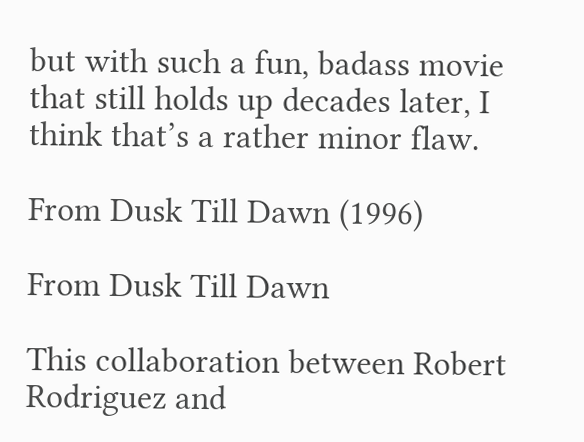but with such a fun, badass movie that still holds up decades later, I think that’s a rather minor flaw.

From Dusk Till Dawn (1996)

From Dusk Till Dawn

This collaboration between Robert Rodriguez and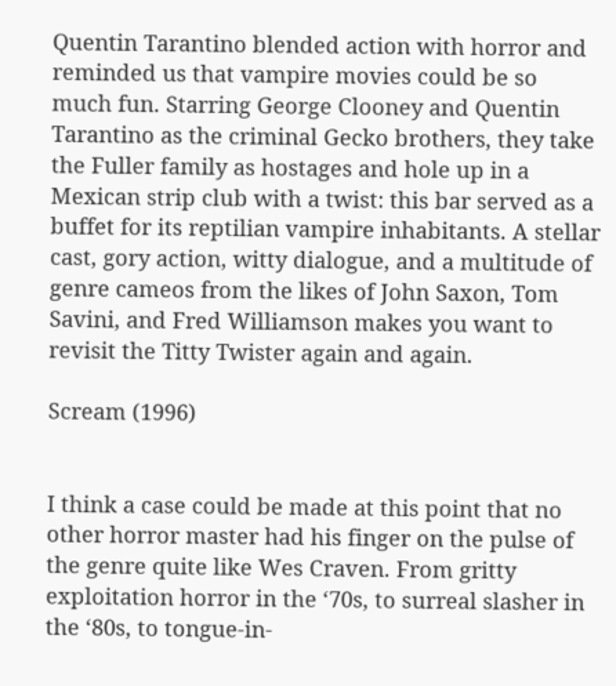Quentin Tarantino blended action with horror and reminded us that vampire movies could be so much fun. Starring George Clooney and Quentin Tarantino as the criminal Gecko brothers, they take the Fuller family as hostages and hole up in a Mexican strip club with a twist: this bar served as a buffet for its reptilian vampire inhabitants. A stellar cast, gory action, witty dialogue, and a multitude of genre cameos from the likes of John Saxon, Tom Savini, and Fred Williamson makes you want to revisit the Titty Twister again and again.

Scream (1996)


I think a case could be made at this point that no other horror master had his finger on the pulse of the genre quite like Wes Craven. From gritty exploitation horror in the ‘70s, to surreal slasher in the ‘80s, to tongue-in-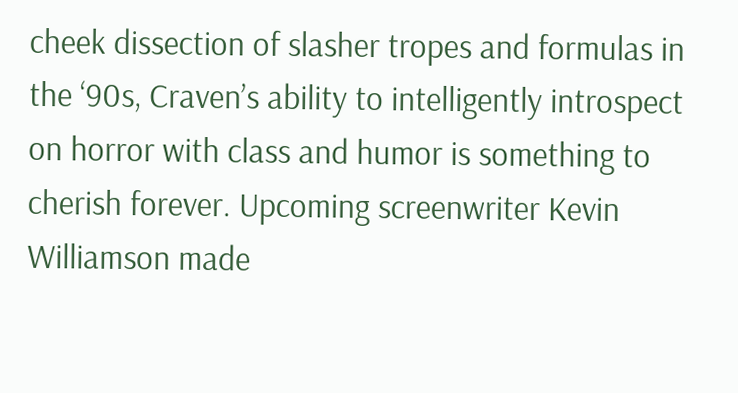cheek dissection of slasher tropes and formulas in the ‘90s, Craven’s ability to intelligently introspect on horror with class and humor is something to cherish forever. Upcoming screenwriter Kevin Williamson made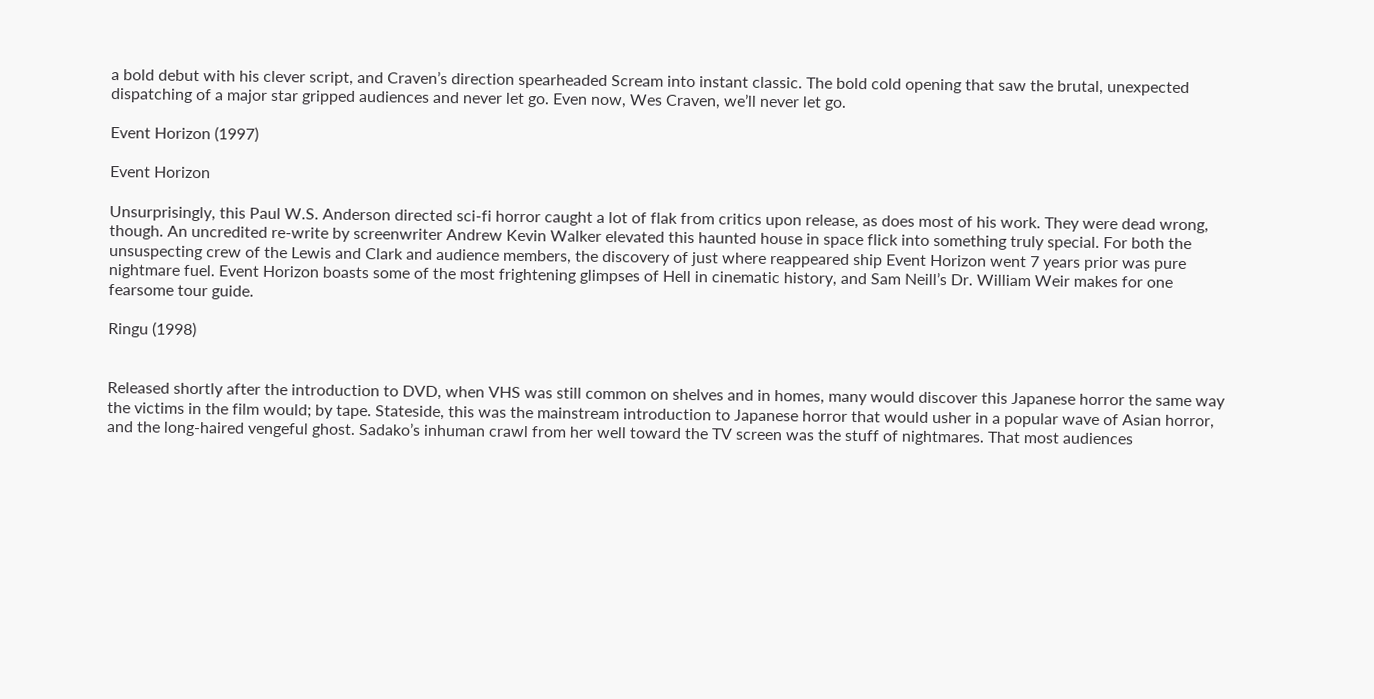a bold debut with his clever script, and Craven’s direction spearheaded Scream into instant classic. The bold cold opening that saw the brutal, unexpected dispatching of a major star gripped audiences and never let go. Even now, Wes Craven, we’ll never let go.

Event Horizon (1997)

Event Horizon

Unsurprisingly, this Paul W.S. Anderson directed sci-fi horror caught a lot of flak from critics upon release, as does most of his work. They were dead wrong, though. An uncredited re-write by screenwriter Andrew Kevin Walker elevated this haunted house in space flick into something truly special. For both the unsuspecting crew of the Lewis and Clark and audience members, the discovery of just where reappeared ship Event Horizon went 7 years prior was pure nightmare fuel. Event Horizon boasts some of the most frightening glimpses of Hell in cinematic history, and Sam Neill’s Dr. William Weir makes for one fearsome tour guide.

Ringu (1998)


Released shortly after the introduction to DVD, when VHS was still common on shelves and in homes, many would discover this Japanese horror the same way the victims in the film would; by tape. Stateside, this was the mainstream introduction to Japanese horror that would usher in a popular wave of Asian horror, and the long-haired vengeful ghost. Sadako’s inhuman crawl from her well toward the TV screen was the stuff of nightmares. That most audiences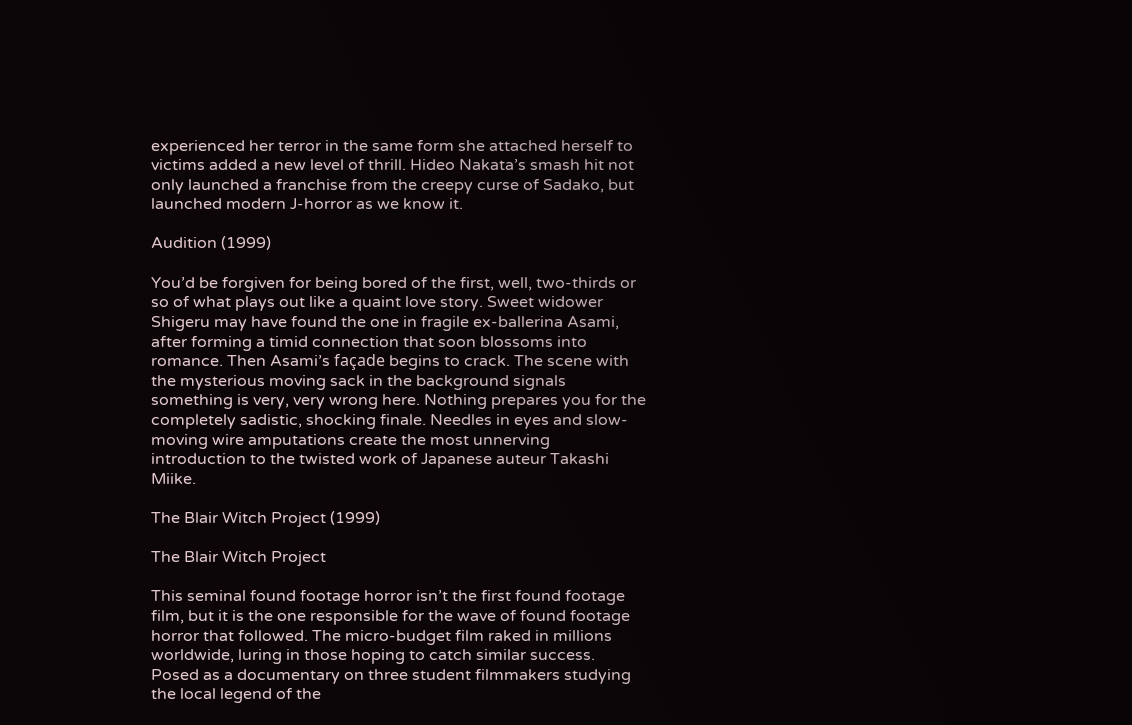experienced her terror in the same form she attached herself to victims added a new level of thrill. Hideo Nakata’s smash hit not only launched a franchise from the creepy curse of Sadako, but launched modern J-horror as we know it.

Audition (1999)

You’d be forgiven for being bored of the first, well, two-thirds or so of what plays out like a quaint love story. Sweet widower Shigeru may have found the one in fragile ex-ballerina Asami, after forming a timid connection that soon blossoms into romance. Then Asami’s façade begins to crack. The scene with the mysterious moving sack in the background signals something is very, very wrong here. Nothing prepares you for the completely sadistic, shocking finale. Needles in eyes and slow-moving wire amputations create the most unnerving introduction to the twisted work of Japanese auteur Takashi Miike.

The Blair Witch Project (1999)

The Blair Witch Project

This seminal found footage horror isn’t the first found footage film, but it is the one responsible for the wave of found footage horror that followed. The micro-budget film raked in millions worldwide, luring in those hoping to catch similar success. Posed as a documentary on three student filmmakers studying the local legend of the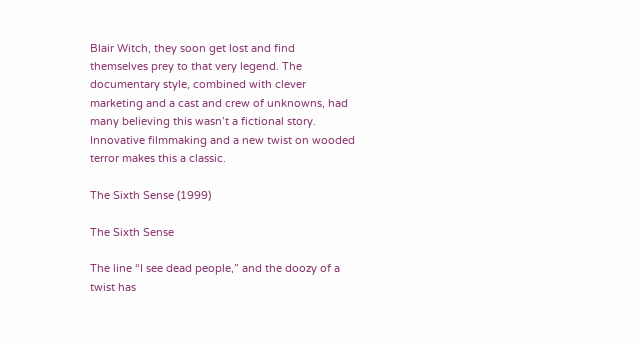Blair Witch, they soon get lost and find themselves prey to that very legend. The documentary style, combined with clever marketing and a cast and crew of unknowns, had many believing this wasn’t a fictional story. Innovative filmmaking and a new twist on wooded terror makes this a classic.

The Sixth Sense (1999)

The Sixth Sense

The line “I see dead people,” and the doozy of a twist has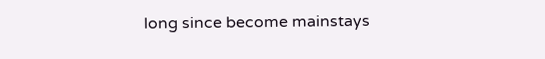long since become mainstays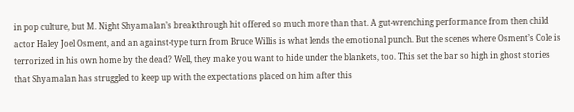in pop culture, but M. Night Shyamalan’s breakthrough hit offered so much more than that. A gut-wrenching performance from then child actor Haley Joel Osment, and an against-type turn from Bruce Willis is what lends the emotional punch. But the scenes where Osment’s Cole is terrorized in his own home by the dead? Well, they make you want to hide under the blankets, too. This set the bar so high in ghost stories that Shyamalan has struggled to keep up with the expectations placed on him after this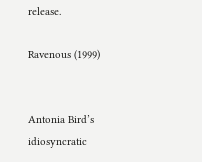release.

Ravenous (1999)


Antonia Bird’s idiosyncratic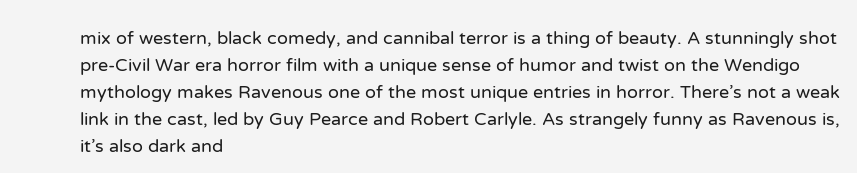mix of western, black comedy, and cannibal terror is a thing of beauty. A stunningly shot pre-Civil War era horror film with a unique sense of humor and twist on the Wendigo mythology makes Ravenous one of the most unique entries in horror. There’s not a weak link in the cast, led by Guy Pearce and Robert Carlyle. As strangely funny as Ravenous is, it’s also dark and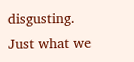disgusting. Just what we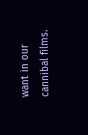want in our cannibal films.